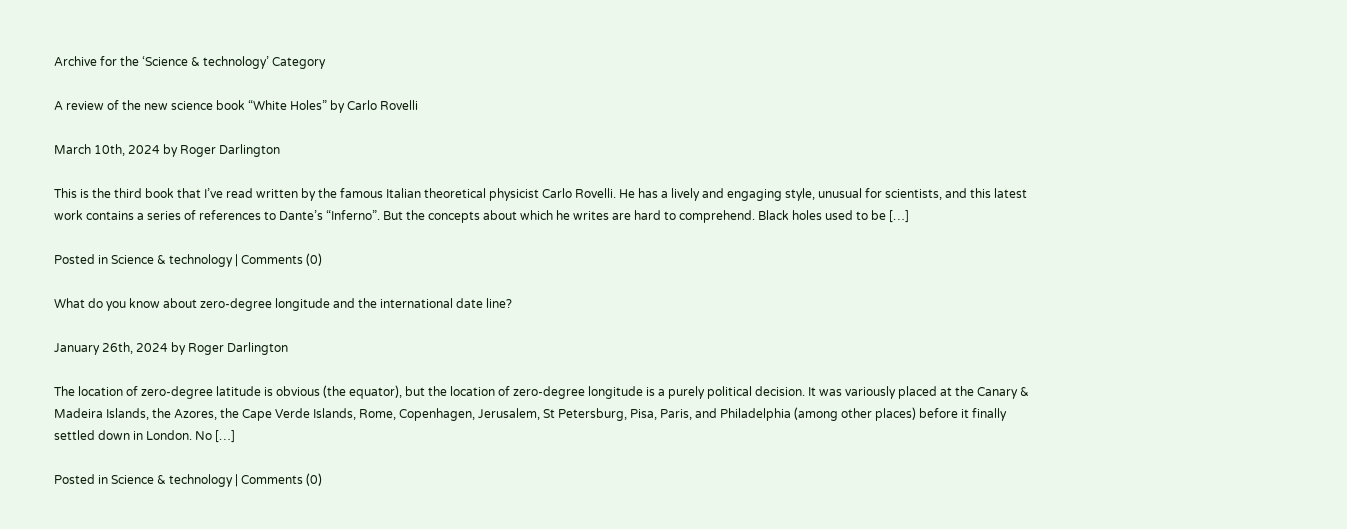Archive for the ‘Science & technology’ Category

A review of the new science book “White Holes” by Carlo Rovelli

March 10th, 2024 by Roger Darlington

This is the third book that I’ve read written by the famous Italian theoretical physicist Carlo Rovelli. He has a lively and engaging style, unusual for scientists, and this latest work contains a series of references to Dante’s “Inferno”. But the concepts about which he writes are hard to comprehend. Black holes used to be […]

Posted in Science & technology | Comments (0)

What do you know about zero-degree longitude and the international date line?

January 26th, 2024 by Roger Darlington

The location of zero-degree latitude is obvious (the equator), but the location of zero-degree longitude is a purely political decision. It was variously placed at the Canary & Madeira Islands, the Azores, the Cape Verde Islands, Rome, Copenhagen, Jerusalem, St Petersburg, Pisa, Paris, and Philadelphia (among other places) before it finally settled down in London. No […]

Posted in Science & technology | Comments (0)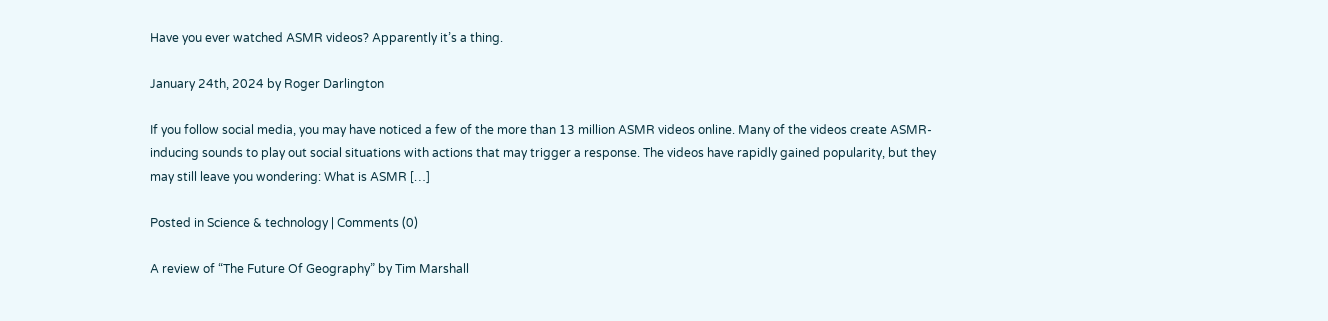Have you ever watched ASMR videos? Apparently it’s a thing.

January 24th, 2024 by Roger Darlington

If you follow social media, you may have noticed a few of the more than 13 million ASMR videos online. Many of the videos create ASMR-inducing sounds to play out social situations with actions that may trigger a response. The videos have rapidly gained popularity, but they may still leave you wondering: What is ASMR […]

Posted in Science & technology | Comments (0)

A review of “The Future Of Geography” by Tim Marshall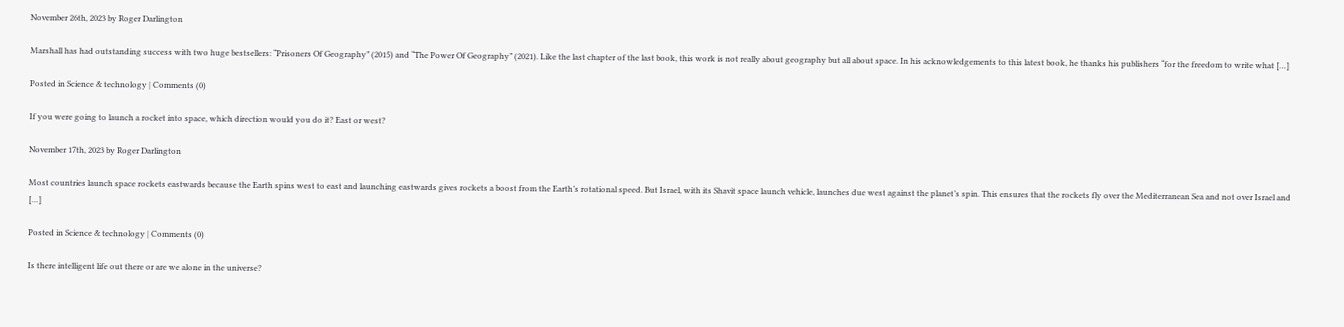November 26th, 2023 by Roger Darlington

Marshall has had outstanding success with two huge bestsellers: “Prisoners Of Geography” (2015) and “The Power Of Geography” (2021). Like the last chapter of the last book, this work is not really about geography but all about space. In his acknowledgements to this latest book, he thanks his publishers “for the freedom to write what […]

Posted in Science & technology | Comments (0)

If you were going to launch a rocket into space, which direction would you do it? East or west?

November 17th, 2023 by Roger Darlington

Most countries launch space rockets eastwards because the Earth spins west to east and launching eastwards gives rockets a boost from the Earth’s rotational speed. But Israel, with its Shavit space launch vehicle, launches due west against the planet’s spin. This ensures that the rockets fly over the Mediterranean Sea and not over Israel and […]

Posted in Science & technology | Comments (0)

Is there intelligent life out there or are we alone in the universe?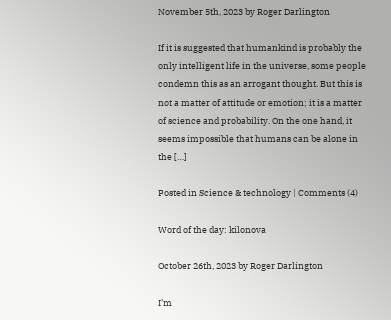November 5th, 2023 by Roger Darlington

If it is suggested that humankind is probably the only intelligent life in the universe, some people condemn this as an arrogant thought. But this is not a matter of attitude or emotion; it is a matter of science and probability. On the one hand, it seems impossible that humans can be alone in the […]

Posted in Science & technology | Comments (4)

Word of the day: kilonova

October 26th, 2023 by Roger Darlington

I’m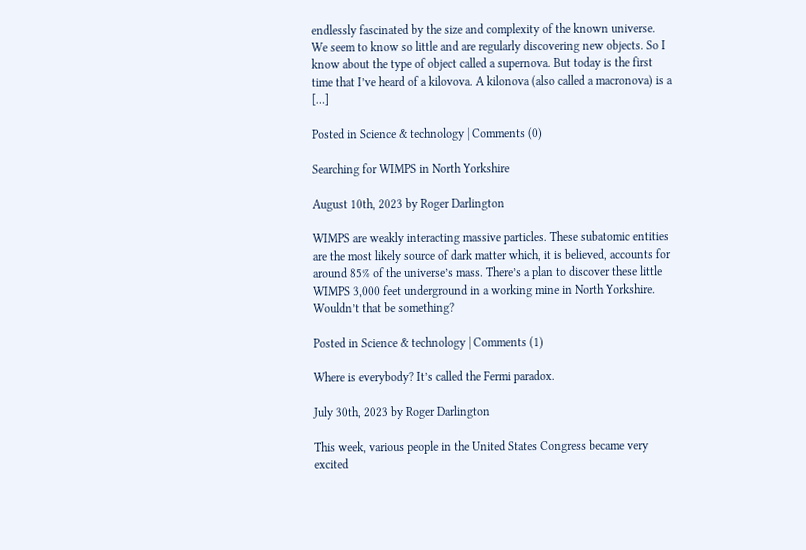endlessly fascinated by the size and complexity of the known universe. We seem to know so little and are regularly discovering new objects. So I know about the type of object called a supernova. But today is the first time that I’ve heard of a kilovova. A kilonova (also called a macronova) is a […]

Posted in Science & technology | Comments (0)

Searching for WIMPS in North Yorkshire

August 10th, 2023 by Roger Darlington

WIMPS are weakly interacting massive particles. These subatomic entities are the most likely source of dark matter which, it is believed, accounts for around 85% of the universe’s mass. There’s a plan to discover these little WIMPS 3,000 feet underground in a working mine in North Yorkshire. Wouldn’t that be something?

Posted in Science & technology | Comments (1)

Where is everybody? It’s called the Fermi paradox.

July 30th, 2023 by Roger Darlington

This week, various people in the United States Congress became very excited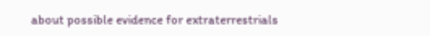about possible evidence for extraterrestrials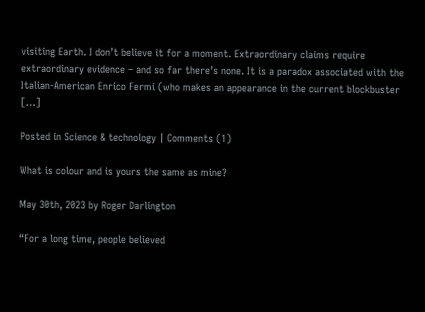visiting Earth. I don’t believe it for a moment. Extraordinary claims require extraordinary evidence – and so far there’s none. It is a paradox associated with the Italian-American Enrico Fermi (who makes an appearance in the current blockbuster […]

Posted in Science & technology | Comments (1)

What is colour and is yours the same as mine?

May 30th, 2023 by Roger Darlington

“For a long time, people believed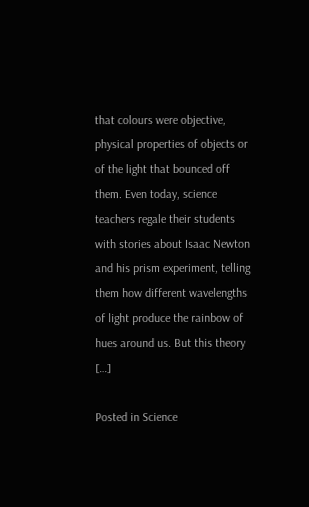that colours were objective, physical properties of objects or of the light that bounced off them. Even today, science teachers regale their students with stories about Isaac Newton and his prism experiment, telling them how different wavelengths of light produce the rainbow of hues around us. But this theory […]

Posted in Science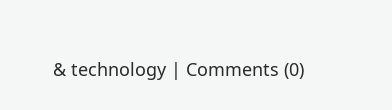& technology | Comments (0)